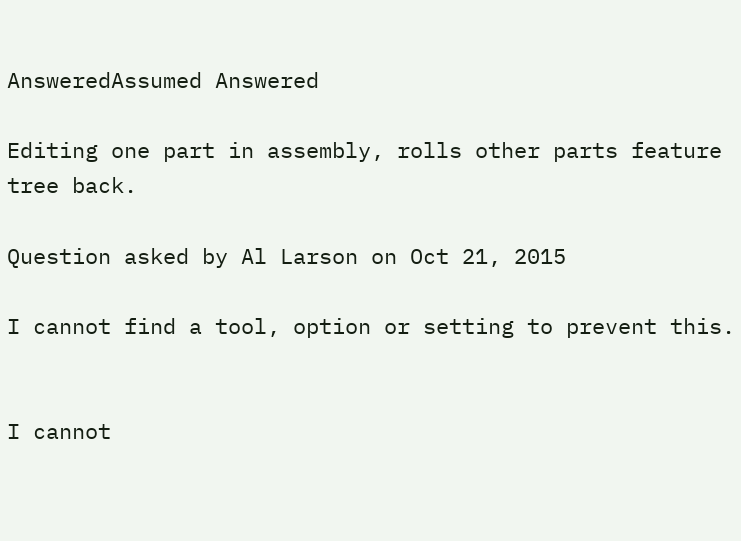AnsweredAssumed Answered

Editing one part in assembly, rolls other parts feature tree back.

Question asked by Al Larson on Oct 21, 2015

I cannot find a tool, option or setting to prevent this.


I cannot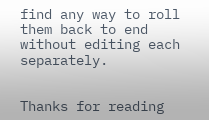find any way to roll them back to end without editing each separately.


Thanks for reading